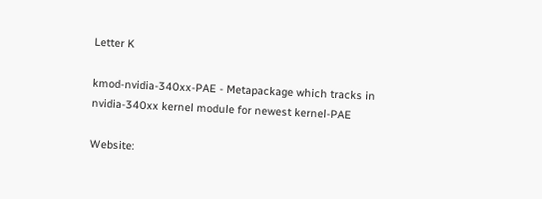Letter K

kmod-nvidia-340xx-PAE - Metapackage which tracks in nvidia-340xx kernel module for newest kernel-PAE

Website: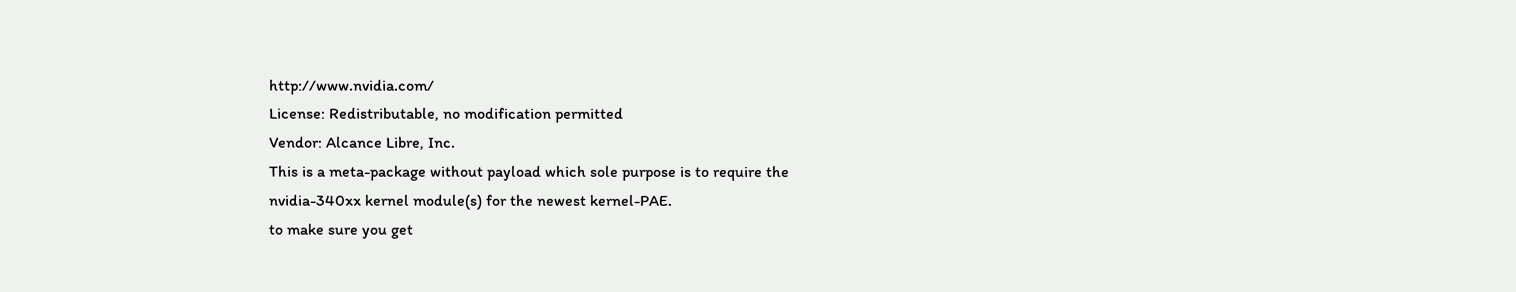http://www.nvidia.com/
License: Redistributable, no modification permitted
Vendor: Alcance Libre, Inc.
This is a meta-package without payload which sole purpose is to require the
nvidia-340xx kernel module(s) for the newest kernel-PAE.
to make sure you get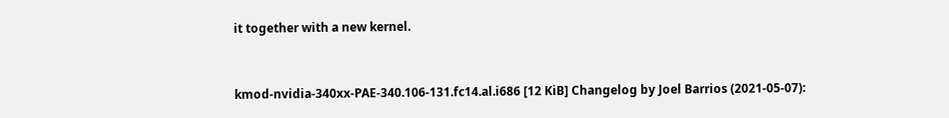it together with a new kernel.


kmod-nvidia-340xx-PAE-340.106-131.fc14.al.i686 [12 KiB] Changelog by Joel Barrios (2021-05-07):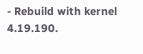- Rebuild with kernel 4.19.190.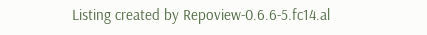Listing created by Repoview-0.6.6-5.fc14.al